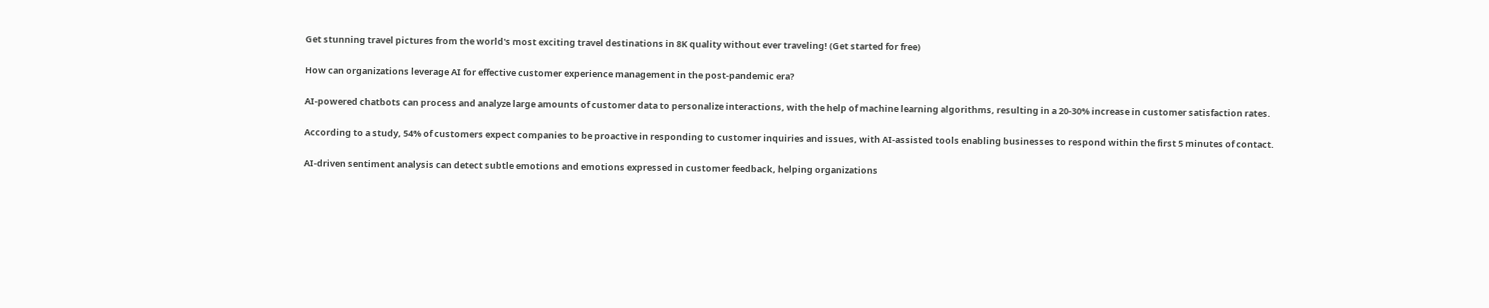Get stunning travel pictures from the world's most exciting travel destinations in 8K quality without ever traveling! (Get started for free)

How can organizations leverage AI for effective customer experience management in the post-pandemic era?

AI-powered chatbots can process and analyze large amounts of customer data to personalize interactions, with the help of machine learning algorithms, resulting in a 20-30% increase in customer satisfaction rates.

According to a study, 54% of customers expect companies to be proactive in responding to customer inquiries and issues, with AI-assisted tools enabling businesses to respond within the first 5 minutes of contact.

AI-driven sentiment analysis can detect subtle emotions and emotions expressed in customer feedback, helping organizations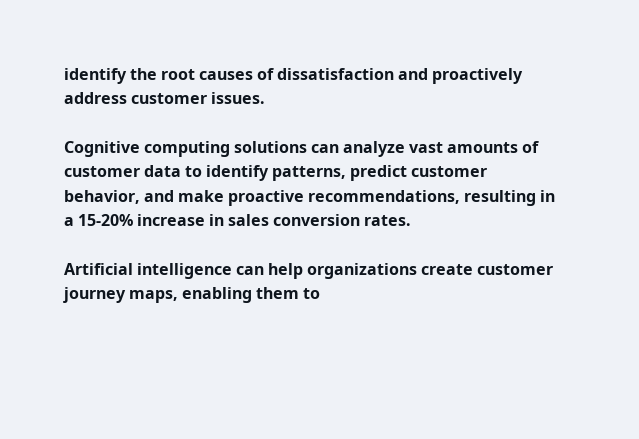identify the root causes of dissatisfaction and proactively address customer issues.

Cognitive computing solutions can analyze vast amounts of customer data to identify patterns, predict customer behavior, and make proactive recommendations, resulting in a 15-20% increase in sales conversion rates.

Artificial intelligence can help organizations create customer journey maps, enabling them to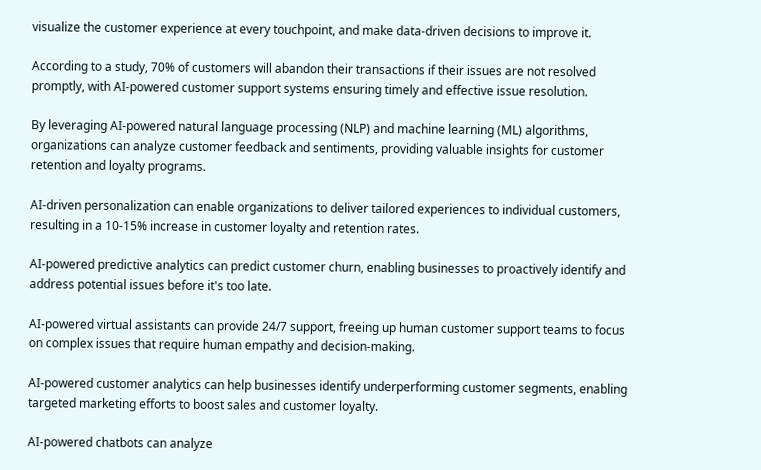visualize the customer experience at every touchpoint, and make data-driven decisions to improve it.

According to a study, 70% of customers will abandon their transactions if their issues are not resolved promptly, with AI-powered customer support systems ensuring timely and effective issue resolution.

By leveraging AI-powered natural language processing (NLP) and machine learning (ML) algorithms, organizations can analyze customer feedback and sentiments, providing valuable insights for customer retention and loyalty programs.

AI-driven personalization can enable organizations to deliver tailored experiences to individual customers, resulting in a 10-15% increase in customer loyalty and retention rates.

AI-powered predictive analytics can predict customer churn, enabling businesses to proactively identify and address potential issues before it's too late.

AI-powered virtual assistants can provide 24/7 support, freeing up human customer support teams to focus on complex issues that require human empathy and decision-making.

AI-powered customer analytics can help businesses identify underperforming customer segments, enabling targeted marketing efforts to boost sales and customer loyalty.

AI-powered chatbots can analyze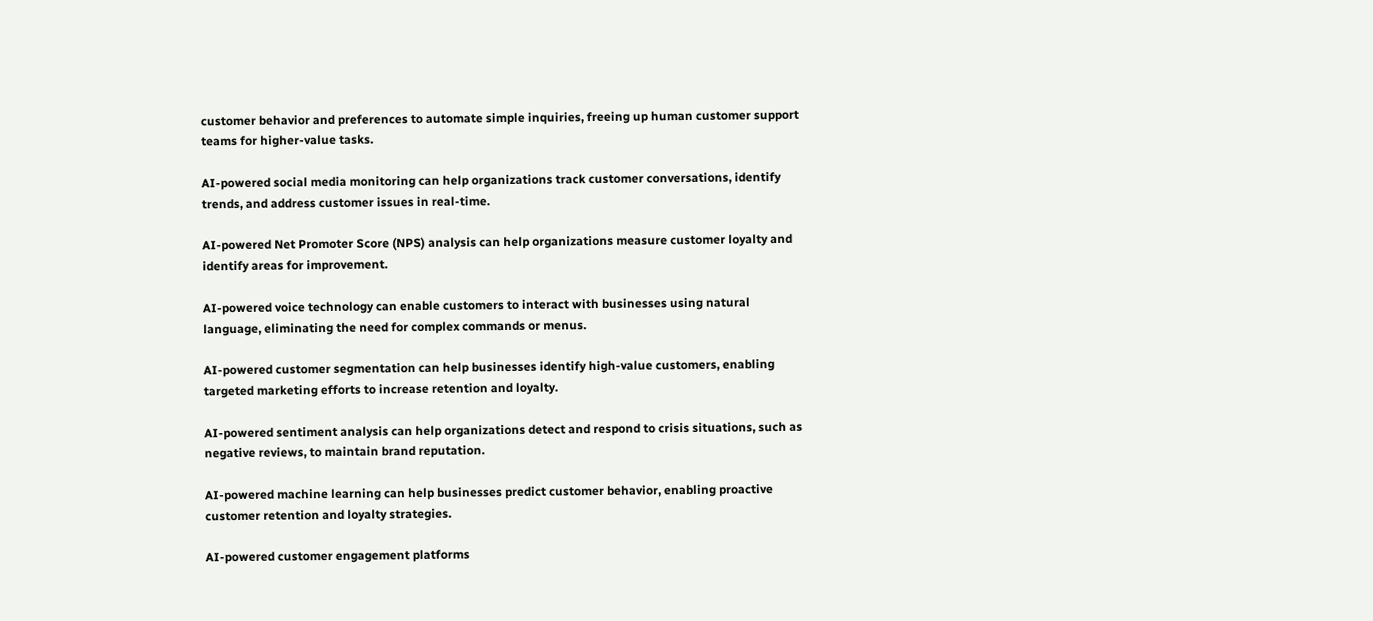customer behavior and preferences to automate simple inquiries, freeing up human customer support teams for higher-value tasks.

AI-powered social media monitoring can help organizations track customer conversations, identify trends, and address customer issues in real-time.

AI-powered Net Promoter Score (NPS) analysis can help organizations measure customer loyalty and identify areas for improvement.

AI-powered voice technology can enable customers to interact with businesses using natural language, eliminating the need for complex commands or menus.

AI-powered customer segmentation can help businesses identify high-value customers, enabling targeted marketing efforts to increase retention and loyalty.

AI-powered sentiment analysis can help organizations detect and respond to crisis situations, such as negative reviews, to maintain brand reputation.

AI-powered machine learning can help businesses predict customer behavior, enabling proactive customer retention and loyalty strategies.

AI-powered customer engagement platforms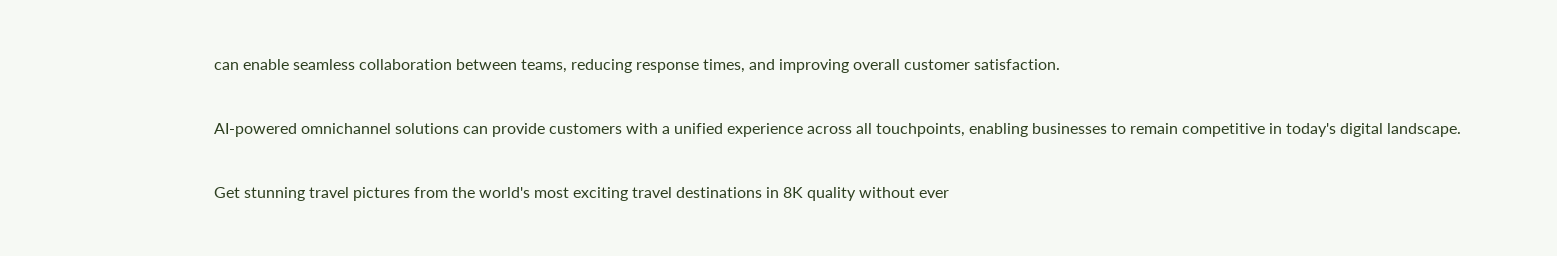can enable seamless collaboration between teams, reducing response times, and improving overall customer satisfaction.

AI-powered omnichannel solutions can provide customers with a unified experience across all touchpoints, enabling businesses to remain competitive in today's digital landscape.

Get stunning travel pictures from the world's most exciting travel destinations in 8K quality without ever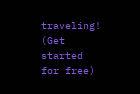traveling! (Get started for free)